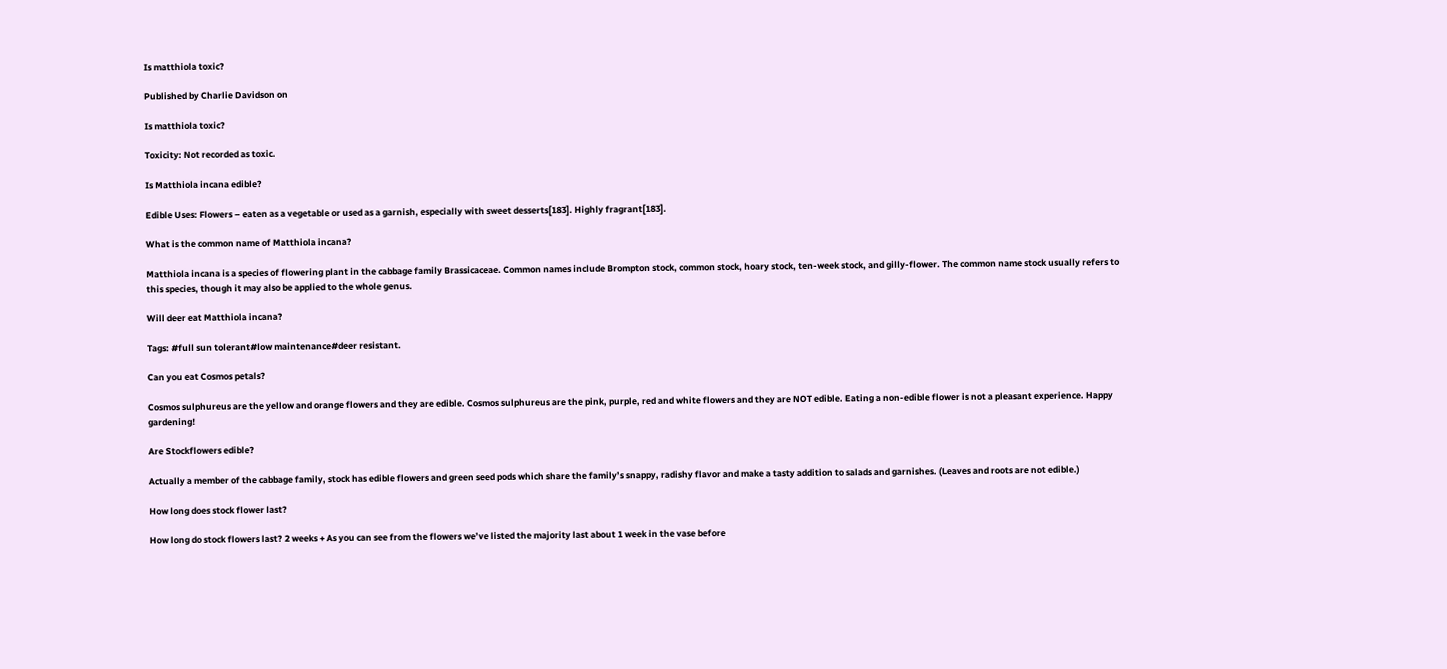Is matthiola toxic?

Published by Charlie Davidson on

Is matthiola toxic?

Toxicity: Not recorded as toxic.

Is Matthiola incana edible?

Edible Uses: Flowers – eaten as a vegetable or used as a garnish, especially with sweet desserts[183]. Highly fragrant[183].

What is the common name of Matthiola incana?

Matthiola incana is a species of flowering plant in the cabbage family Brassicaceae. Common names include Brompton stock, common stock, hoary stock, ten-week stock, and gilly-flower. The common name stock usually refers to this species, though it may also be applied to the whole genus.

Will deer eat Matthiola incana?

Tags: #full sun tolerant#low maintenance#deer resistant.

Can you eat Cosmos petals?

Cosmos sulphureus are the yellow and orange flowers and they are edible. Cosmos sulphureus are the pink, purple, red and white flowers and they are NOT edible. Eating a non-edible flower is not a pleasant experience. Happy gardening!

Are Stockflowers edible?

Actually a member of the cabbage family, stock has edible flowers and green seed pods which share the family’s snappy, radishy flavor and make a tasty addition to salads and garnishes. (Leaves and roots are not edible.)

How long does stock flower last?

How long do stock flowers last? 2 weeks + As you can see from the flowers we’ve listed the majority last about 1 week in the vase before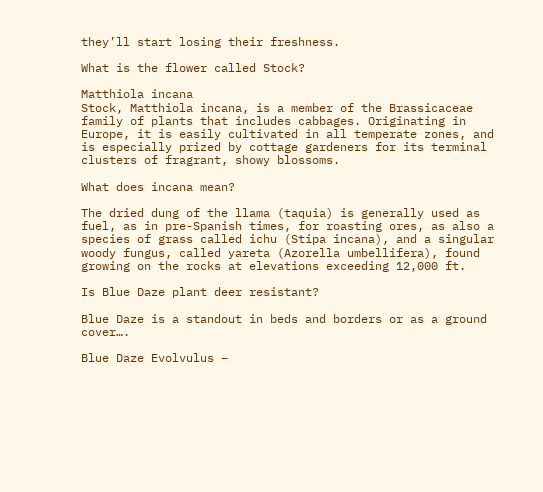they’ll start losing their freshness.

What is the flower called Stock?

Matthiola incana
Stock, Matthiola incana, is a member of the Brassicaceae family of plants that includes cabbages. Originating in Europe, it is easily cultivated in all temperate zones, and is especially prized by cottage gardeners for its terminal clusters of fragrant, showy blossoms.

What does incana mean?

The dried dung of the llama (taquia) is generally used as fuel, as in pre-Spanish times, for roasting ores, as also a species of grass called ichu (Stipa incana), and a singular woody fungus, called yareta (Azorella umbellifera), found growing on the rocks at elevations exceeding 12,000 ft.

Is Blue Daze plant deer resistant?

Blue Daze is a standout in beds and borders or as a ground cover….

Blue Daze Evolvulus –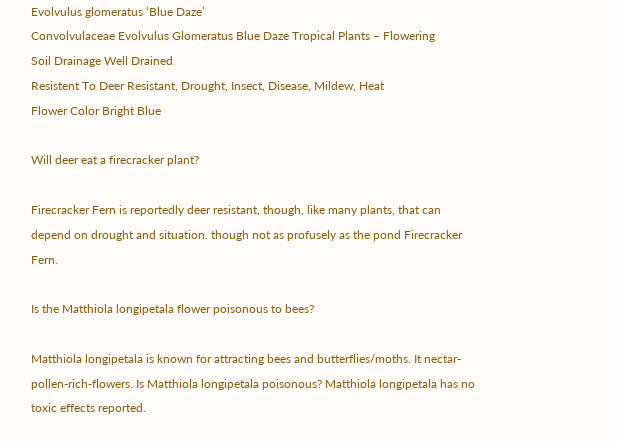Evolvulus glomeratus ‘Blue Daze’
Convolvulaceae Evolvulus Glomeratus Blue Daze Tropical Plants – Flowering
Soil Drainage Well Drained
Resistent To Deer Resistant, Drought, Insect, Disease, Mildew, Heat
Flower Color Bright Blue

Will deer eat a firecracker plant?

Firecracker Fern is reportedly deer resistant, though, like many plants, that can depend on drought and situation. though not as profusely as the pond Firecracker Fern.

Is the Matthiola longipetala flower poisonous to bees?

Matthiola longipetala is known for attracting bees and butterflies/moths. It nectar-pollen-rich-flowers. Is Matthiola longipetala poisonous? Matthiola longipetala has no toxic effects reported.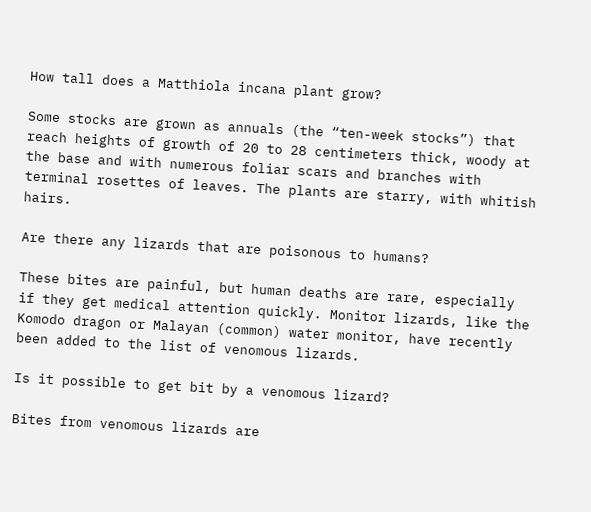How tall does a Matthiola incana plant grow?

Some stocks are grown as annuals (the “ten-week stocks”) that reach heights of growth of 20 to 28 centimeters thick, woody at the base and with numerous foliar scars and branches with terminal rosettes of leaves. The plants are starry, with whitish hairs.

Are there any lizards that are poisonous to humans?

These bites are painful, but human deaths are rare, especially if they get medical attention quickly. Monitor lizards, like the Komodo dragon or Malayan (common) water monitor, have recently been added to the list of venomous lizards.

Is it possible to get bit by a venomous lizard?

Bites from venomous lizards are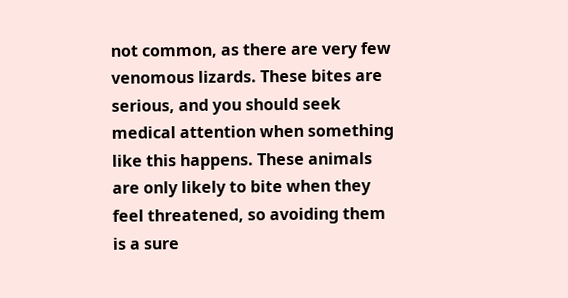not common, as there are very few venomous lizards. These bites are serious, and you should seek medical attention when something like this happens. These animals are only likely to bite when they feel threatened, so avoiding them is a sure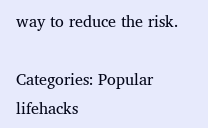way to reduce the risk.

Categories: Popular lifehacks